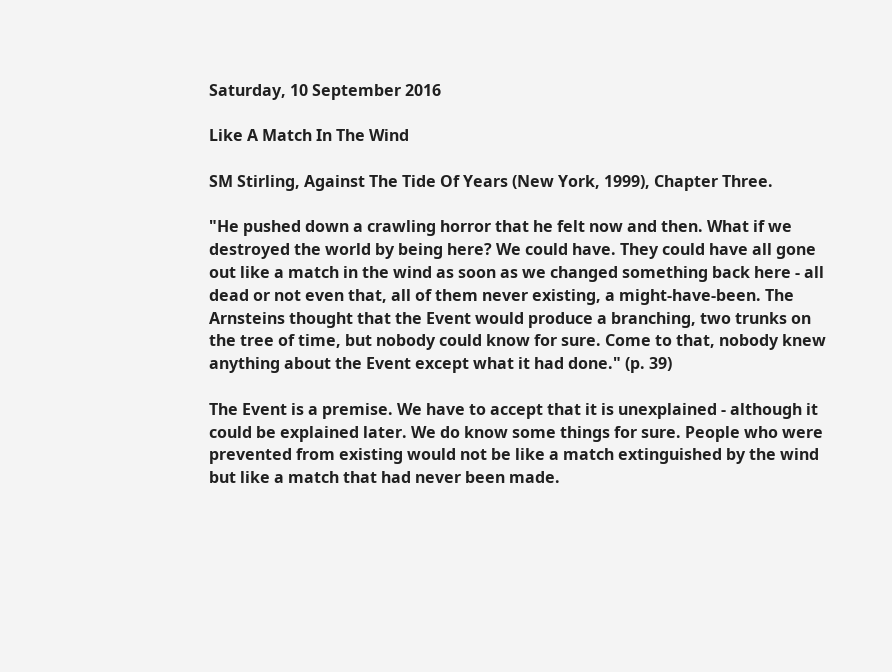Saturday, 10 September 2016

Like A Match In The Wind

SM Stirling, Against The Tide Of Years (New York, 1999), Chapter Three.

"He pushed down a crawling horror that he felt now and then. What if we destroyed the world by being here? We could have. They could have all gone out like a match in the wind as soon as we changed something back here - all dead or not even that, all of them never existing, a might-have-been. The Arnsteins thought that the Event would produce a branching, two trunks on the tree of time, but nobody could know for sure. Come to that, nobody knew anything about the Event except what it had done." (p. 39)

The Event is a premise. We have to accept that it is unexplained - although it could be explained later. We do know some things for sure. People who were prevented from existing would not be like a match extinguished by the wind but like a match that had never been made.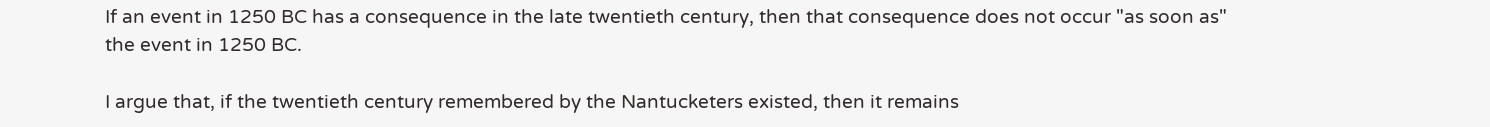If an event in 1250 BC has a consequence in the late twentieth century, then that consequence does not occur "as soon as" the event in 1250 BC.

I argue that, if the twentieth century remembered by the Nantucketers existed, then it remains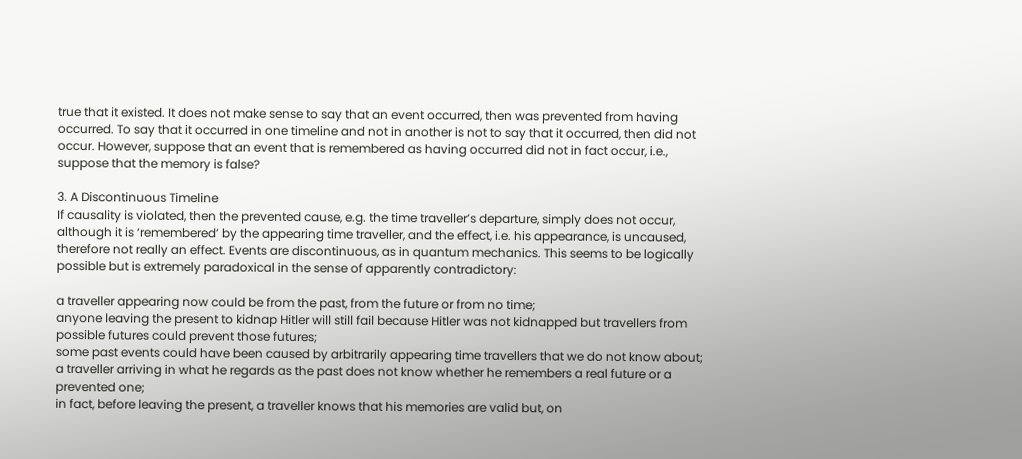true that it existed. It does not make sense to say that an event occurred, then was prevented from having occurred. To say that it occurred in one timeline and not in another is not to say that it occurred, then did not occur. However, suppose that an event that is remembered as having occurred did not in fact occur, i.e., suppose that the memory is false?

3. A Discontinuous Timeline
If causality is violated, then the prevented cause, e.g. the time traveller’s departure, simply does not occur, although it is ‘remembered’ by the appearing time traveller, and the effect, i.e. his appearance, is uncaused, therefore not really an effect. Events are discontinuous, as in quantum mechanics. This seems to be logically possible but is extremely paradoxical in the sense of apparently contradictory:

a traveller appearing now could be from the past, from the future or from no time;
anyone leaving the present to kidnap Hitler will still fail because Hitler was not kidnapped but travellers from possible futures could prevent those futures;
some past events could have been caused by arbitrarily appearing time travellers that we do not know about;
a traveller arriving in what he regards as the past does not know whether he remembers a real future or a prevented one;
in fact, before leaving the present, a traveller knows that his memories are valid but, on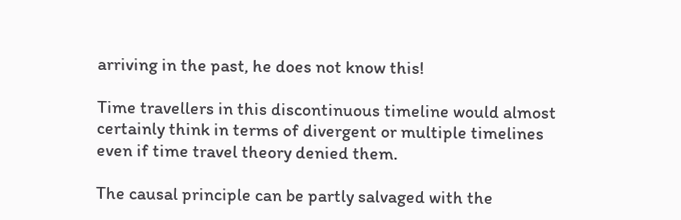arriving in the past, he does not know this!

Time travellers in this discontinuous timeline would almost certainly think in terms of divergent or multiple timelines even if time travel theory denied them.

The causal principle can be partly salvaged with the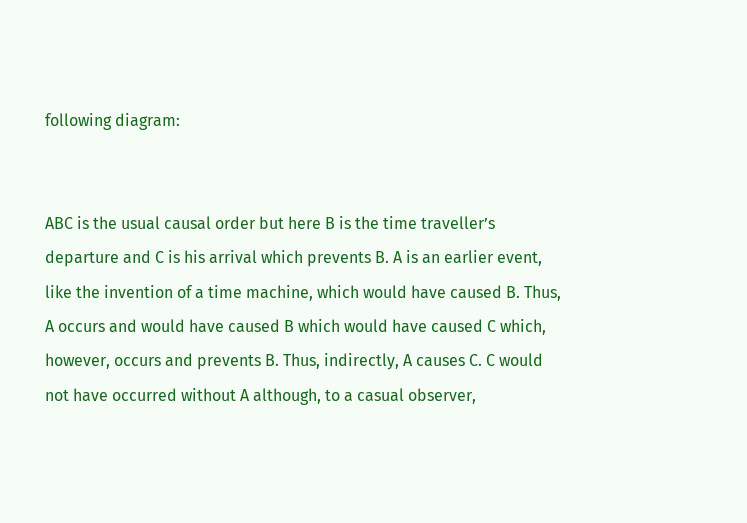following diagram:


ABC is the usual causal order but here B is the time traveller’s departure and C is his arrival which prevents B. A is an earlier event, like the invention of a time machine, which would have caused B. Thus, A occurs and would have caused B which would have caused C which, however, occurs and prevents B. Thus, indirectly, A causes C. C would not have occurred without A although, to a casual observer,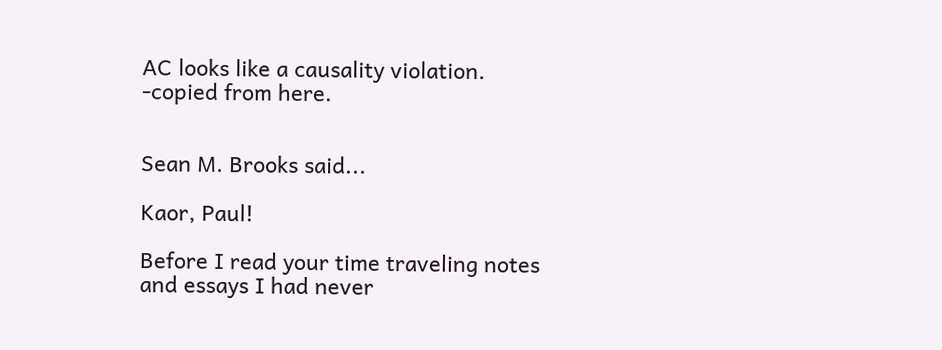AC looks like a causality violation.
-copied from here.


Sean M. Brooks said...

Kaor, Paul!

Before I read your time traveling notes and essays I had never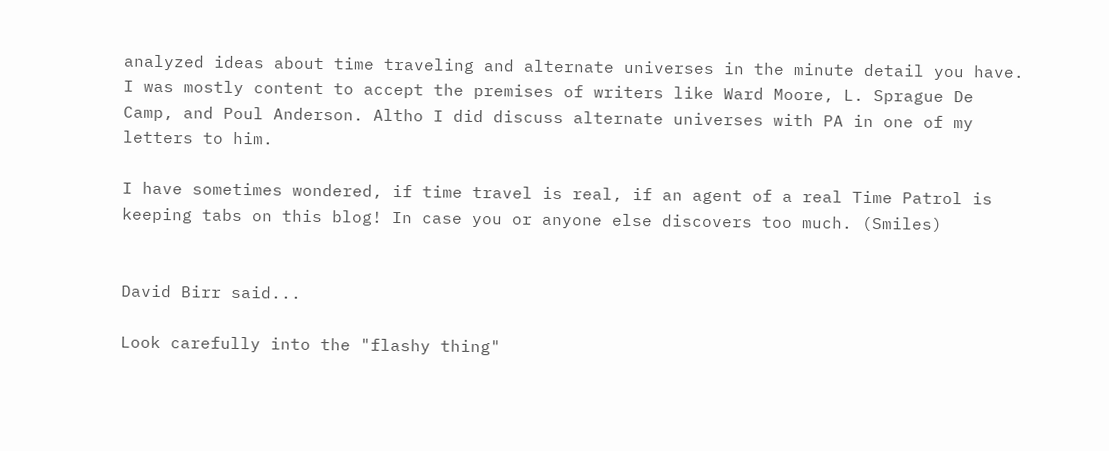analyzed ideas about time traveling and alternate universes in the minute detail you have. I was mostly content to accept the premises of writers like Ward Moore, L. Sprague De Camp, and Poul Anderson. Altho I did discuss alternate universes with PA in one of my letters to him.

I have sometimes wondered, if time travel is real, if an agent of a real Time Patrol is keeping tabs on this blog! In case you or anyone else discovers too much. (Smiles)


David Birr said...

Look carefully into the "flashy thing"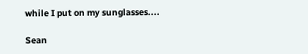while I put on my sunglasses....

Sean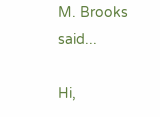M. Brooks said...

Hi,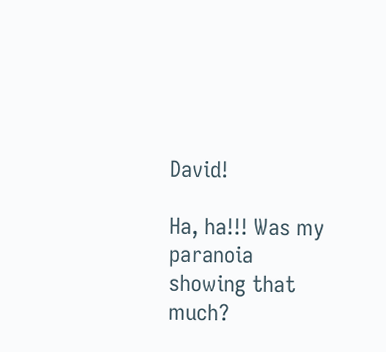David!

Ha, ha!!! Was my paranoia showing that much?